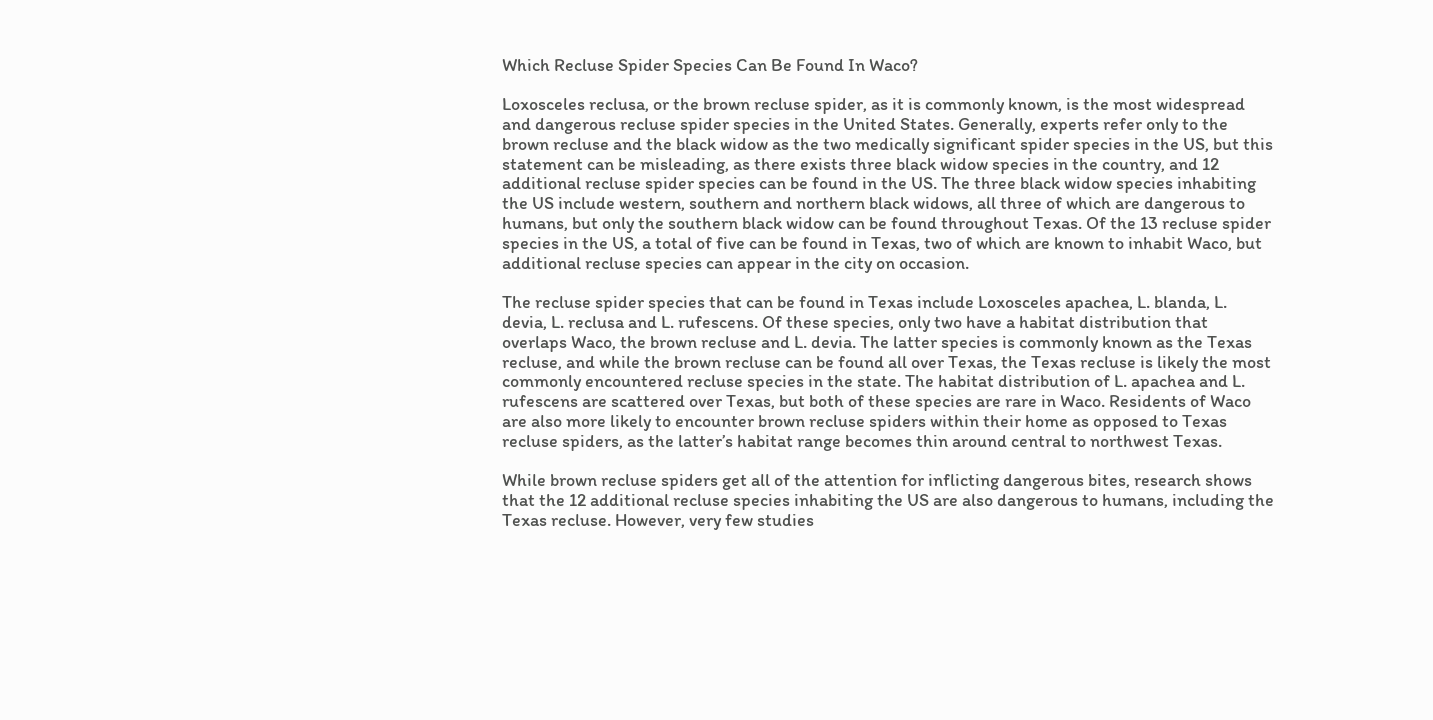Which Recluse Spider Species Can Be Found In Waco?

Loxosceles reclusa, or the brown recluse spider, as it is commonly known, is the most widespread and dangerous recluse spider species in the United States. Generally, experts refer only to the brown recluse and the black widow as the two medically significant spider species in the US, but this statement can be misleading, as there exists three black widow species in the country, and 12 additional recluse spider species can be found in the US. The three black widow species inhabiting the US include western, southern and northern black widows, all three of which are dangerous to humans, but only the southern black widow can be found throughout Texas. Of the 13 recluse spider species in the US, a total of five can be found in Texas, two of which are known to inhabit Waco, but additional recluse species can appear in the city on occasion.

The recluse spider species that can be found in Texas include Loxosceles apachea, L. blanda, L. devia, L. reclusa and L. rufescens. Of these species, only two have a habitat distribution that overlaps Waco, the brown recluse and L. devia. The latter species is commonly known as the Texas recluse, and while the brown recluse can be found all over Texas, the Texas recluse is likely the most commonly encountered recluse species in the state. The habitat distribution of L. apachea and L. rufescens are scattered over Texas, but both of these species are rare in Waco. Residents of Waco are also more likely to encounter brown recluse spiders within their home as opposed to Texas recluse spiders, as the latter’s habitat range becomes thin around central to northwest Texas.

While brown recluse spiders get all of the attention for inflicting dangerous bites, research shows that the 12 additional recluse species inhabiting the US are also dangerous to humans, including the Texas recluse. However, very few studies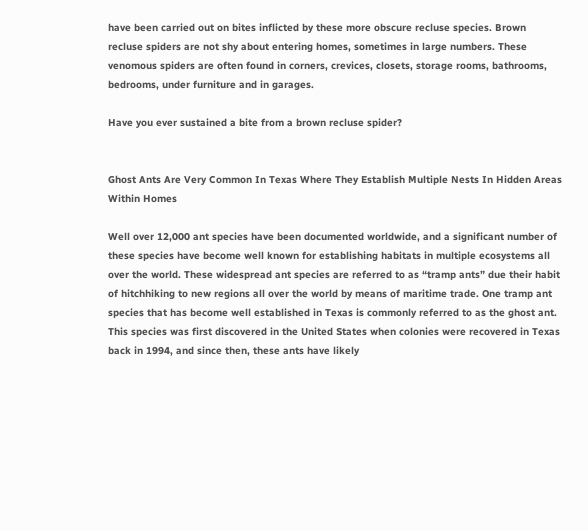have been carried out on bites inflicted by these more obscure recluse species. Brown recluse spiders are not shy about entering homes, sometimes in large numbers. These venomous spiders are often found in corners, crevices, closets, storage rooms, bathrooms, bedrooms, under furniture and in garages.

Have you ever sustained a bite from a brown recluse spider?


Ghost Ants Are Very Common In Texas Where They Establish Multiple Nests In Hidden Areas Within Homes

Well over 12,000 ant species have been documented worldwide, and a significant number of these species have become well known for establishing habitats in multiple ecosystems all over the world. These widespread ant species are referred to as “tramp ants” due their habit of hitchhiking to new regions all over the world by means of maritime trade. One tramp ant species that has become well established in Texas is commonly referred to as the ghost ant. This species was first discovered in the United States when colonies were recovered in Texas back in 1994, and since then, these ants have likely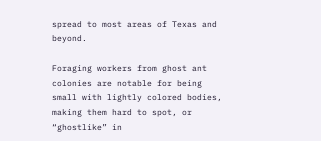spread to most areas of Texas and beyond.

Foraging workers from ghost ant colonies are notable for being small with lightly colored bodies, making them hard to spot, or “ghostlike” in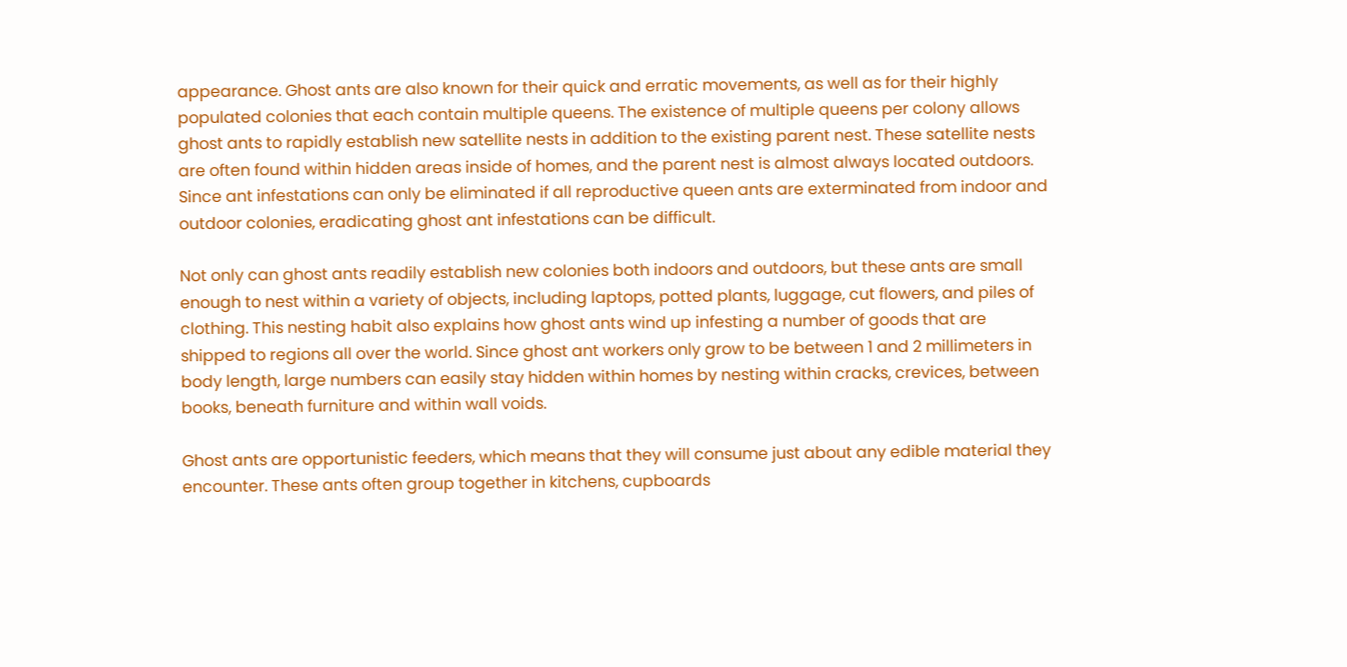appearance. Ghost ants are also known for their quick and erratic movements, as well as for their highly populated colonies that each contain multiple queens. The existence of multiple queens per colony allows ghost ants to rapidly establish new satellite nests in addition to the existing parent nest. These satellite nests are often found within hidden areas inside of homes, and the parent nest is almost always located outdoors. Since ant infestations can only be eliminated if all reproductive queen ants are exterminated from indoor and outdoor colonies, eradicating ghost ant infestations can be difficult.

Not only can ghost ants readily establish new colonies both indoors and outdoors, but these ants are small enough to nest within a variety of objects, including laptops, potted plants, luggage, cut flowers, and piles of clothing. This nesting habit also explains how ghost ants wind up infesting a number of goods that are shipped to regions all over the world. Since ghost ant workers only grow to be between 1 and 2 millimeters in body length, large numbers can easily stay hidden within homes by nesting within cracks, crevices, between books, beneath furniture and within wall voids.

Ghost ants are opportunistic feeders, which means that they will consume just about any edible material they encounter. These ants often group together in kitchens, cupboards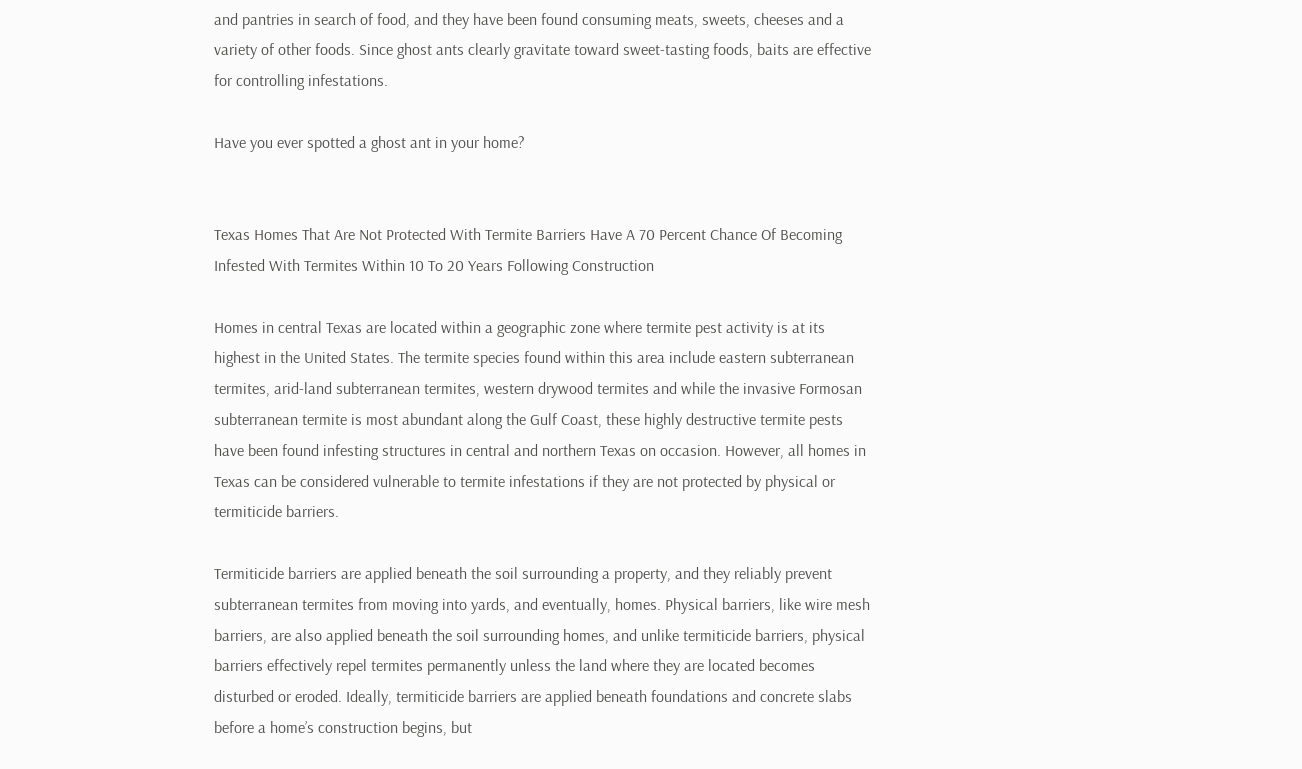and pantries in search of food, and they have been found consuming meats, sweets, cheeses and a variety of other foods. Since ghost ants clearly gravitate toward sweet-tasting foods, baits are effective for controlling infestations.

Have you ever spotted a ghost ant in your home?


Texas Homes That Are Not Protected With Termite Barriers Have A 70 Percent Chance Of Becoming Infested With Termites Within 10 To 20 Years Following Construction

Homes in central Texas are located within a geographic zone where termite pest activity is at its highest in the United States. The termite species found within this area include eastern subterranean termites, arid-land subterranean termites, western drywood termites and while the invasive Formosan subterranean termite is most abundant along the Gulf Coast, these highly destructive termite pests have been found infesting structures in central and northern Texas on occasion. However, all homes in Texas can be considered vulnerable to termite infestations if they are not protected by physical or termiticide barriers.

Termiticide barriers are applied beneath the soil surrounding a property, and they reliably prevent subterranean termites from moving into yards, and eventually, homes. Physical barriers, like wire mesh barriers, are also applied beneath the soil surrounding homes, and unlike termiticide barriers, physical barriers effectively repel termites permanently unless the land where they are located becomes disturbed or eroded. Ideally, termiticide barriers are applied beneath foundations and concrete slabs before a home’s construction begins, but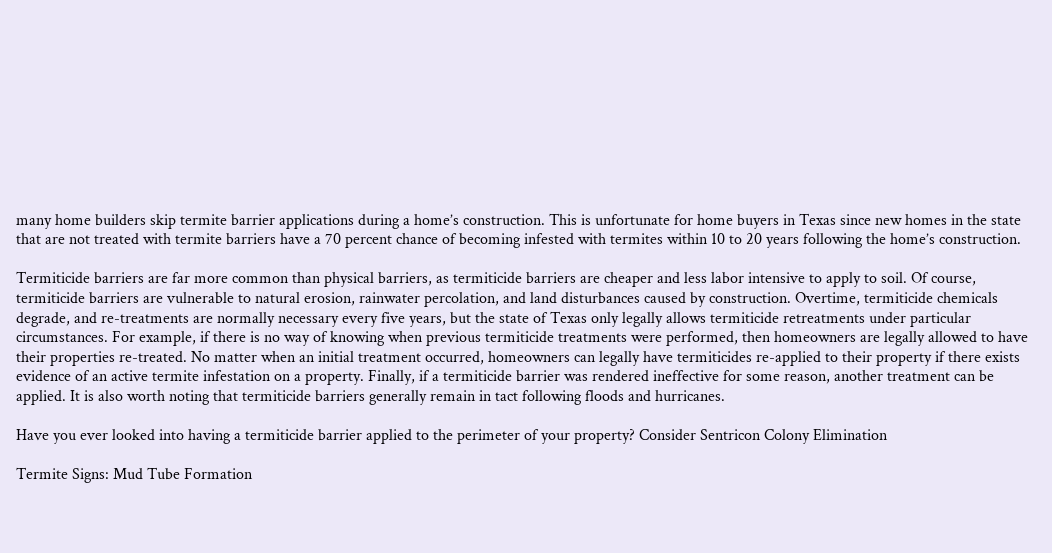many home builders skip termite barrier applications during a home’s construction. This is unfortunate for home buyers in Texas since new homes in the state that are not treated with termite barriers have a 70 percent chance of becoming infested with termites within 10 to 20 years following the home’s construction.

Termiticide barriers are far more common than physical barriers, as termiticide barriers are cheaper and less labor intensive to apply to soil. Of course, termiticide barriers are vulnerable to natural erosion, rainwater percolation, and land disturbances caused by construction. Overtime, termiticide chemicals degrade, and re-treatments are normally necessary every five years, but the state of Texas only legally allows termiticide retreatments under particular circumstances. For example, if there is no way of knowing when previous termiticide treatments were performed, then homeowners are legally allowed to have their properties re-treated. No matter when an initial treatment occurred, homeowners can legally have termiticides re-applied to their property if there exists evidence of an active termite infestation on a property. Finally, if a termiticide barrier was rendered ineffective for some reason, another treatment can be applied. It is also worth noting that termiticide barriers generally remain in tact following floods and hurricanes.

Have you ever looked into having a termiticide barrier applied to the perimeter of your property? Consider Sentricon Colony Elimination

Termite Signs: Mud Tube Formation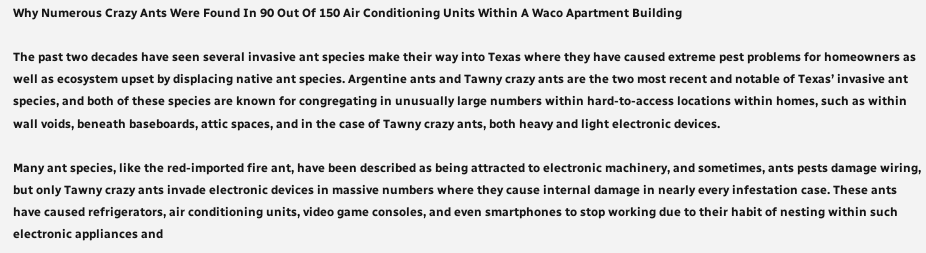Why Numerous Crazy Ants Were Found In 90 Out Of 150 Air Conditioning Units Within A Waco Apartment Building

The past two decades have seen several invasive ant species make their way into Texas where they have caused extreme pest problems for homeowners as well as ecosystem upset by displacing native ant species. Argentine ants and Tawny crazy ants are the two most recent and notable of Texas’ invasive ant species, and both of these species are known for congregating in unusually large numbers within hard-to-access locations within homes, such as within wall voids, beneath baseboards, attic spaces, and in the case of Tawny crazy ants, both heavy and light electronic devices.

Many ant species, like the red-imported fire ant, have been described as being attracted to electronic machinery, and sometimes, ants pests damage wiring, but only Tawny crazy ants invade electronic devices in massive numbers where they cause internal damage in nearly every infestation case. These ants have caused refrigerators, air conditioning units, video game consoles, and even smartphones to stop working due to their habit of nesting within such electronic appliances and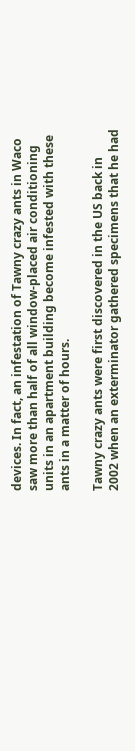devices. In fact, an infestation of Tawny crazy ants in Waco saw more than half of all window-placed air conditioning units in an apartment building become infested with these ants in a matter of hours.

Tawny crazy ants were first discovered in the US back in 2002 when an exterminator gathered specimens that he had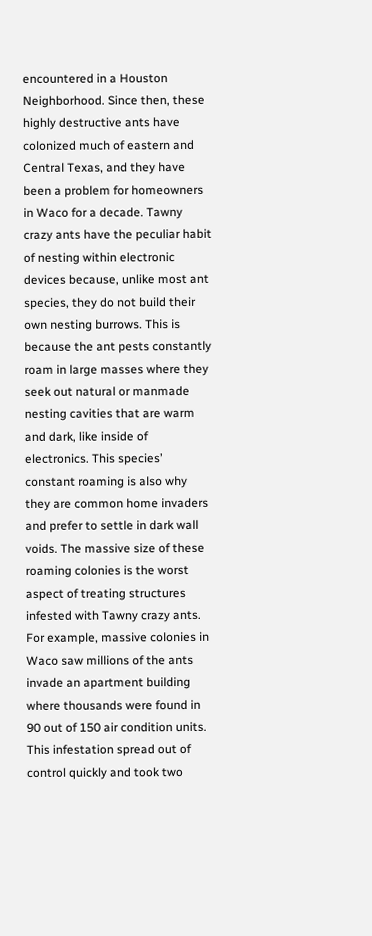encountered in a Houston Neighborhood. Since then, these highly destructive ants have colonized much of eastern and Central Texas, and they have been a problem for homeowners in Waco for a decade. Tawny crazy ants have the peculiar habit of nesting within electronic devices because, unlike most ant species, they do not build their own nesting burrows. This is because the ant pests constantly roam in large masses where they seek out natural or manmade nesting cavities that are warm and dark, like inside of electronics. This species’ constant roaming is also why they are common home invaders and prefer to settle in dark wall voids. The massive size of these roaming colonies is the worst aspect of treating structures infested with Tawny crazy ants. For example, massive colonies in Waco saw millions of the ants invade an apartment building where thousands were found in 90 out of 150 air condition units. This infestation spread out of control quickly and took two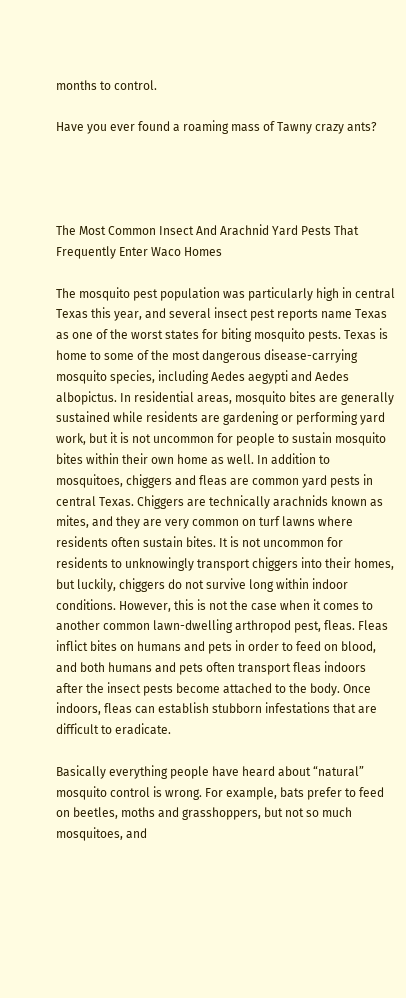months to control.

Have you ever found a roaming mass of Tawny crazy ants?




The Most Common Insect And Arachnid Yard Pests That Frequently Enter Waco Homes

The mosquito pest population was particularly high in central Texas this year, and several insect pest reports name Texas as one of the worst states for biting mosquito pests. Texas is home to some of the most dangerous disease-carrying mosquito species, including Aedes aegypti and Aedes albopictus. In residential areas, mosquito bites are generally sustained while residents are gardening or performing yard work, but it is not uncommon for people to sustain mosquito bites within their own home as well. In addition to mosquitoes, chiggers and fleas are common yard pests in central Texas. Chiggers are technically arachnids known as mites, and they are very common on turf lawns where residents often sustain bites. It is not uncommon for residents to unknowingly transport chiggers into their homes, but luckily, chiggers do not survive long within indoor conditions. However, this is not the case when it comes to another common lawn-dwelling arthropod pest, fleas. Fleas inflict bites on humans and pets in order to feed on blood, and both humans and pets often transport fleas indoors after the insect pests become attached to the body. Once indoors, fleas can establish stubborn infestations that are difficult to eradicate.

Basically everything people have heard about “natural” mosquito control is wrong. For example, bats prefer to feed on beetles, moths and grasshoppers, but not so much mosquitoes, and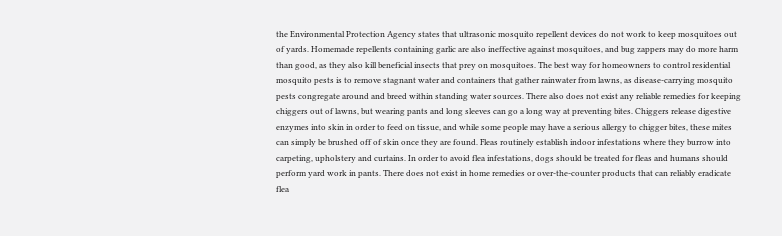the Environmental Protection Agency states that ultrasonic mosquito repellent devices do not work to keep mosquitoes out of yards. Homemade repellents containing garlic are also ineffective against mosquitoes, and bug zappers may do more harm than good, as they also kill beneficial insects that prey on mosquitoes. The best way for homeowners to control residential mosquito pests is to remove stagnant water and containers that gather rainwater from lawns, as disease-carrying mosquito pests congregate around and breed within standing water sources. There also does not exist any reliable remedies for keeping chiggers out of lawns, but wearing pants and long sleeves can go a long way at preventing bites. Chiggers release digestive enzymes into skin in order to feed on tissue, and while some people may have a serious allergy to chigger bites, these mites can simply be brushed off of skin once they are found. Fleas routinely establish indoor infestations where they burrow into carpeting, upholstery and curtains. In order to avoid flea infestations, dogs should be treated for fleas and humans should perform yard work in pants. There does not exist in home remedies or over-the-counter products that can reliably eradicate flea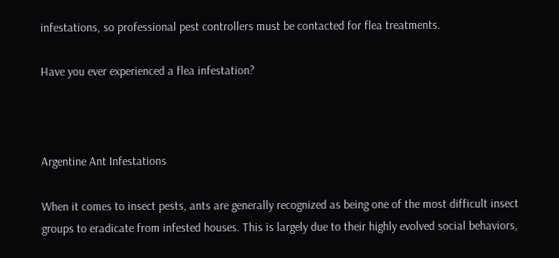infestations, so professional pest controllers must be contacted for flea treatments.

Have you ever experienced a flea infestation?



Argentine Ant Infestations

When it comes to insect pests, ants are generally recognized as being one of the most difficult insect groups to eradicate from infested houses. This is largely due to their highly evolved social behaviors,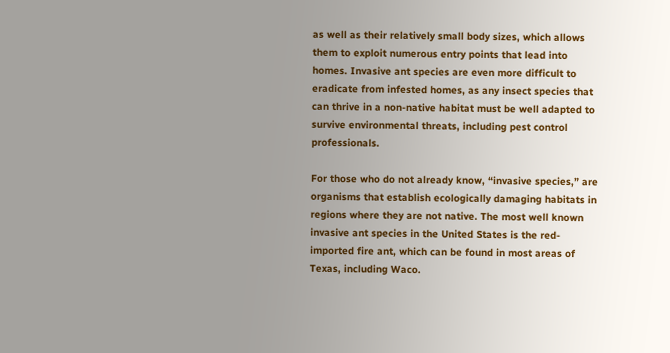as well as their relatively small body sizes, which allows them to exploit numerous entry points that lead into homes. Invasive ant species are even more difficult to eradicate from infested homes, as any insect species that can thrive in a non-native habitat must be well adapted to survive environmental threats, including pest control professionals.

For those who do not already know, “invasive species,” are organisms that establish ecologically damaging habitats in regions where they are not native. The most well known invasive ant species in the United States is the red-imported fire ant, which can be found in most areas of Texas, including Waco.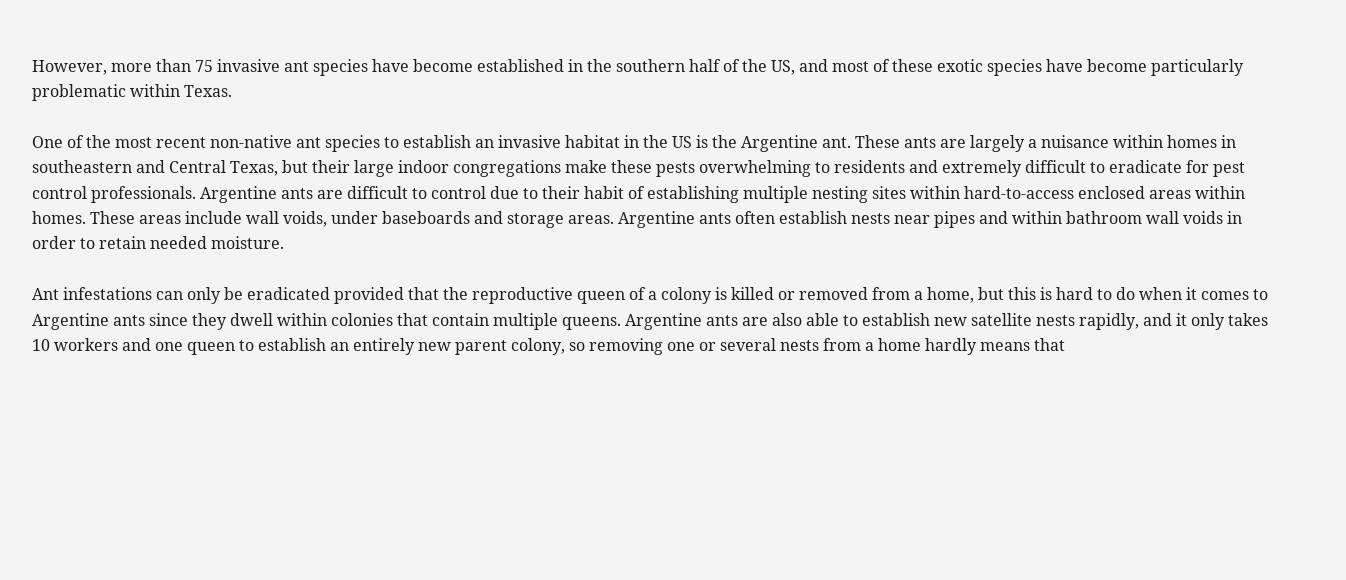However, more than 75 invasive ant species have become established in the southern half of the US, and most of these exotic species have become particularly problematic within Texas.

One of the most recent non-native ant species to establish an invasive habitat in the US is the Argentine ant. These ants are largely a nuisance within homes in southeastern and Central Texas, but their large indoor congregations make these pests overwhelming to residents and extremely difficult to eradicate for pest control professionals. Argentine ants are difficult to control due to their habit of establishing multiple nesting sites within hard-to-access enclosed areas within homes. These areas include wall voids, under baseboards and storage areas. Argentine ants often establish nests near pipes and within bathroom wall voids in order to retain needed moisture.

Ant infestations can only be eradicated provided that the reproductive queen of a colony is killed or removed from a home, but this is hard to do when it comes to Argentine ants since they dwell within colonies that contain multiple queens. Argentine ants are also able to establish new satellite nests rapidly, and it only takes 10 workers and one queen to establish an entirely new parent colony, so removing one or several nests from a home hardly means that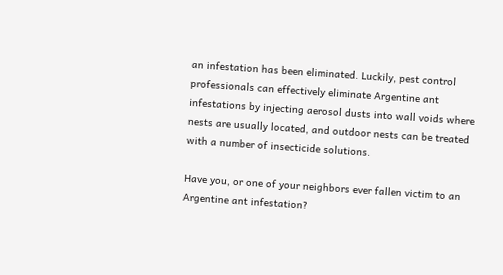an infestation has been eliminated. Luckily, pest control professionals can effectively eliminate Argentine ant infestations by injecting aerosol dusts into wall voids where nests are usually located, and outdoor nests can be treated with a number of insecticide solutions.

Have you, or one of your neighbors ever fallen victim to an Argentine ant infestation?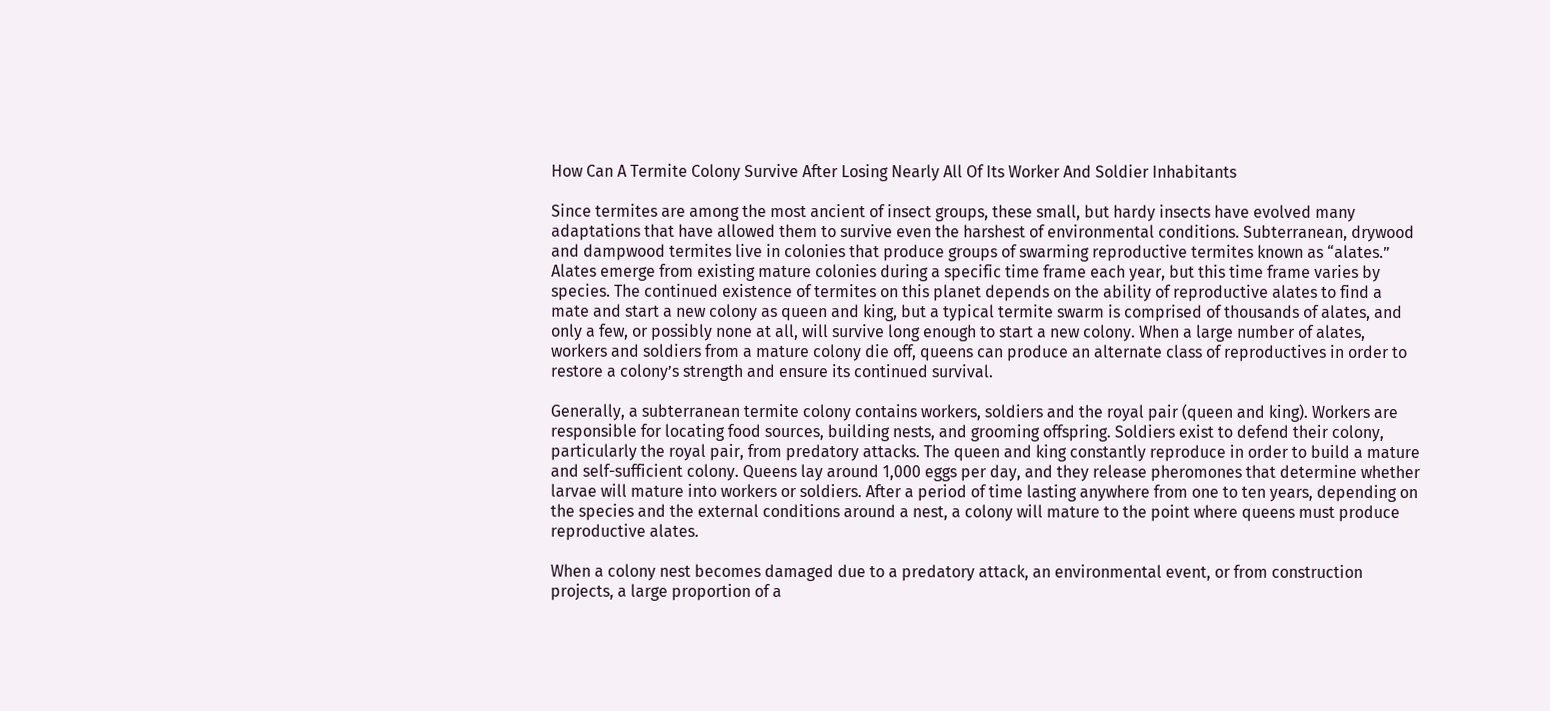How Can A Termite Colony Survive After Losing Nearly All Of Its Worker And Soldier Inhabitants

Since termites are among the most ancient of insect groups, these small, but hardy insects have evolved many adaptations that have allowed them to survive even the harshest of environmental conditions. Subterranean, drywood and dampwood termites live in colonies that produce groups of swarming reproductive termites known as “alates.” Alates emerge from existing mature colonies during a specific time frame each year, but this time frame varies by species. The continued existence of termites on this planet depends on the ability of reproductive alates to find a mate and start a new colony as queen and king, but a typical termite swarm is comprised of thousands of alates, and only a few, or possibly none at all, will survive long enough to start a new colony. When a large number of alates, workers and soldiers from a mature colony die off, queens can produce an alternate class of reproductives in order to restore a colony’s strength and ensure its continued survival.

Generally, a subterranean termite colony contains workers, soldiers and the royal pair (queen and king). Workers are responsible for locating food sources, building nests, and grooming offspring. Soldiers exist to defend their colony, particularly the royal pair, from predatory attacks. The queen and king constantly reproduce in order to build a mature and self-sufficient colony. Queens lay around 1,000 eggs per day, and they release pheromones that determine whether larvae will mature into workers or soldiers. After a period of time lasting anywhere from one to ten years, depending on the species and the external conditions around a nest, a colony will mature to the point where queens must produce reproductive alates.

When a colony nest becomes damaged due to a predatory attack, an environmental event, or from construction projects, a large proportion of a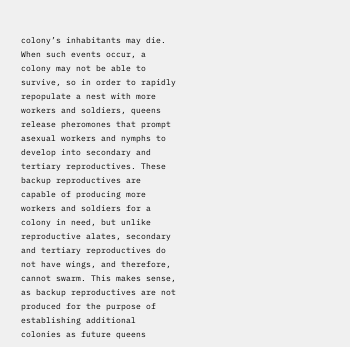colony’s inhabitants may die. When such events occur, a colony may not be able to survive, so in order to rapidly repopulate a nest with more workers and soldiers, queens release pheromones that prompt asexual workers and nymphs to develop into secondary and tertiary reproductives. These backup reproductives are capable of producing more workers and soldiers for a colony in need, but unlike reproductive alates, secondary and tertiary reproductives do not have wings, and therefore, cannot swarm. This makes sense, as backup reproductives are not produced for the purpose of establishing additional colonies as future queens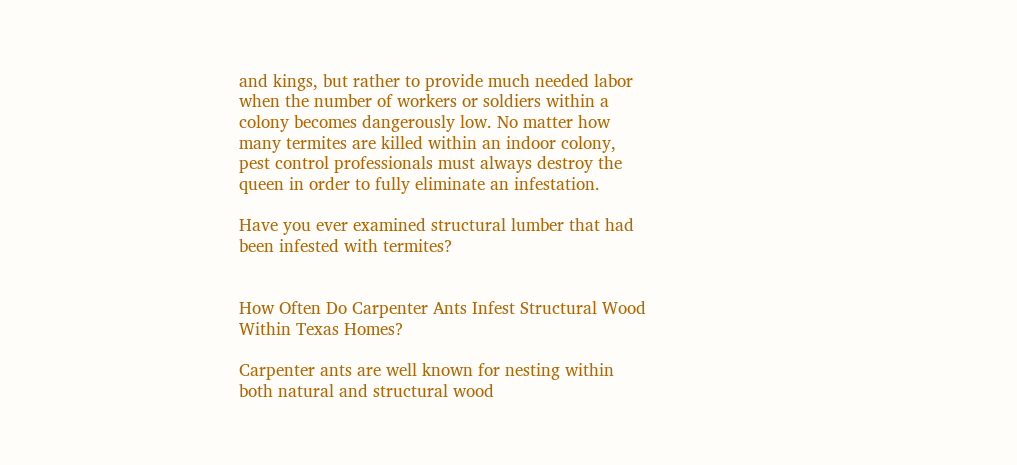and kings, but rather to provide much needed labor when the number of workers or soldiers within a colony becomes dangerously low. No matter how many termites are killed within an indoor colony, pest control professionals must always destroy the queen in order to fully eliminate an infestation.

Have you ever examined structural lumber that had been infested with termites?


How Often Do Carpenter Ants Infest Structural Wood Within Texas Homes?

Carpenter ants are well known for nesting within both natural and structural wood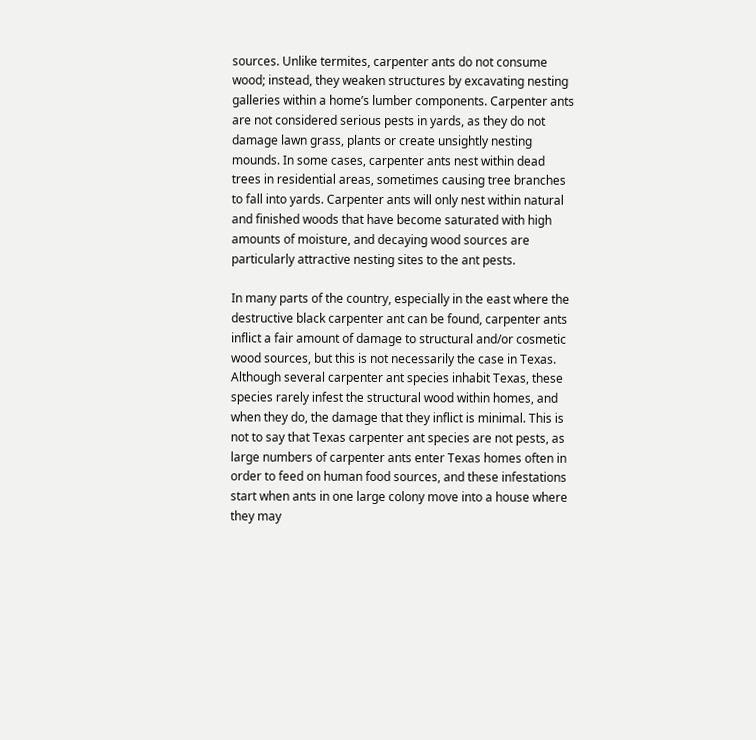sources. Unlike termites, carpenter ants do not consume wood; instead, they weaken structures by excavating nesting galleries within a home’s lumber components. Carpenter ants are not considered serious pests in yards, as they do not damage lawn grass, plants or create unsightly nesting mounds. In some cases, carpenter ants nest within dead trees in residential areas, sometimes causing tree branches to fall into yards. Carpenter ants will only nest within natural and finished woods that have become saturated with high amounts of moisture, and decaying wood sources are particularly attractive nesting sites to the ant pests.

In many parts of the country, especially in the east where the destructive black carpenter ant can be found, carpenter ants inflict a fair amount of damage to structural and/or cosmetic wood sources, but this is not necessarily the case in Texas. Although several carpenter ant species inhabit Texas, these species rarely infest the structural wood within homes, and when they do, the damage that they inflict is minimal. This is not to say that Texas carpenter ant species are not pests, as large numbers of carpenter ants enter Texas homes often in order to feed on human food sources, and these infestations start when ants in one large colony move into a house where they may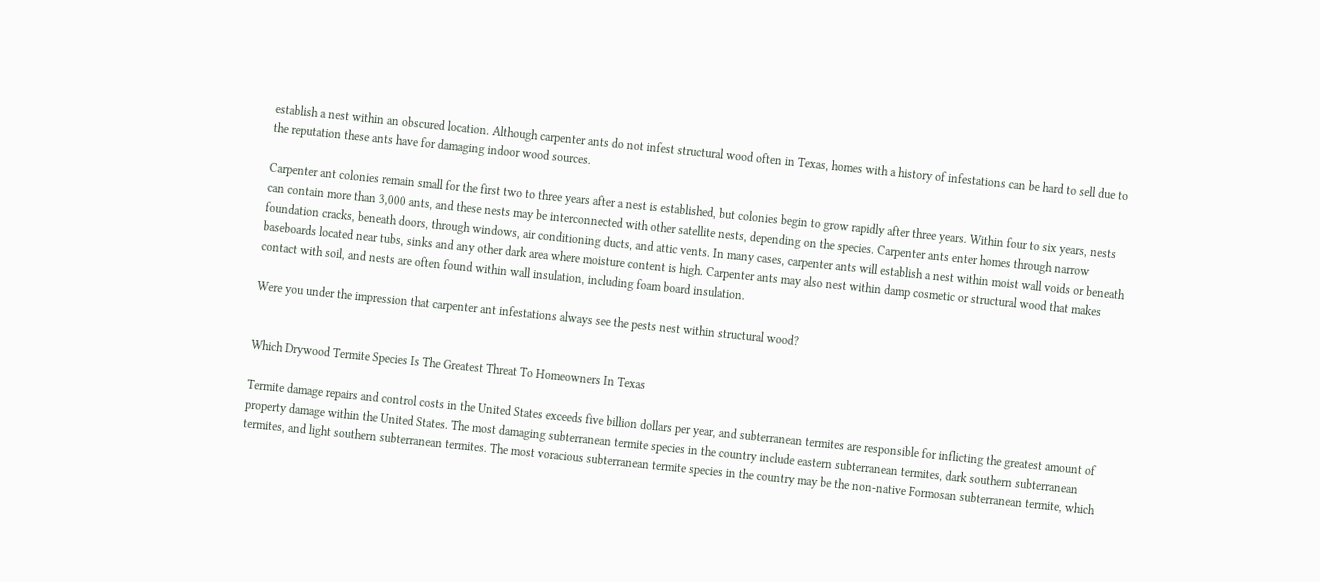establish a nest within an obscured location. Although carpenter ants do not infest structural wood often in Texas, homes with a history of infestations can be hard to sell due to the reputation these ants have for damaging indoor wood sources.

Carpenter ant colonies remain small for the first two to three years after a nest is established, but colonies begin to grow rapidly after three years. Within four to six years, nests can contain more than 3,000 ants, and these nests may be interconnected with other satellite nests, depending on the species. Carpenter ants enter homes through narrow foundation cracks, beneath doors, through windows, air conditioning ducts, and attic vents. In many cases, carpenter ants will establish a nest within moist wall voids or beneath baseboards located near tubs, sinks and any other dark area where moisture content is high. Carpenter ants may also nest within damp cosmetic or structural wood that makes contact with soil, and nests are often found within wall insulation, including foam board insulation.

Were you under the impression that carpenter ant infestations always see the pests nest within structural wood?


Which Drywood Termite Species Is The Greatest Threat To Homeowners In Texas

Termite damage repairs and control costs in the United States exceeds five billion dollars per year, and subterranean termites are responsible for inflicting the greatest amount of property damage within the United States. The most damaging subterranean termite species in the country include eastern subterranean termites, dark southern subterranean termites, and light southern subterranean termites. The most voracious subterranean termite species in the country may be the non-native Formosan subterranean termite, which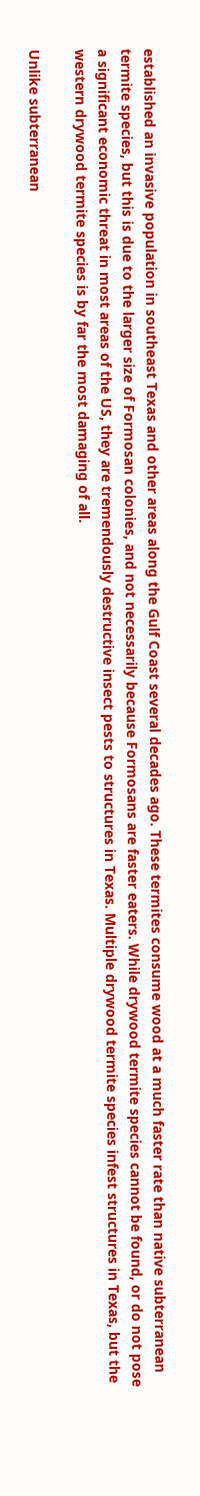established an invasive population in southeast Texas and other areas along the Gulf Coast several decades ago. These termites consume wood at a much faster rate than native subterranean termite species, but this is due to the larger size of Formosan colonies, and not necessarily because Formosans are faster eaters. While drywood termite species cannot be found, or do not pose a significant economic threat in most areas of the US, they are tremendously destructive insect pests to structures in Texas. Multiple drywood termite species infest structures in Texas, but the western drywood termite species is by far the most damaging of all.

Unlike subterranean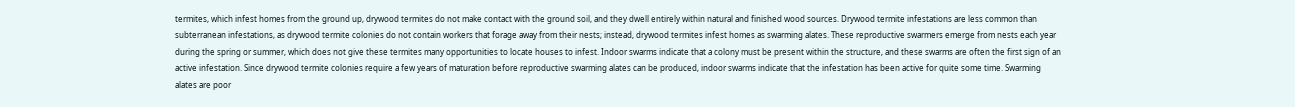termites, which infest homes from the ground up, drywood termites do not make contact with the ground soil, and they dwell entirely within natural and finished wood sources. Drywood termite infestations are less common than subterranean infestations, as drywood termite colonies do not contain workers that forage away from their nests; instead, drywood termites infest homes as swarming alates. These reproductive swarmers emerge from nests each year during the spring or summer, which does not give these termites many opportunities to locate houses to infest. Indoor swarms indicate that a colony must be present within the structure, and these swarms are often the first sign of an active infestation. Since drywood termite colonies require a few years of maturation before reproductive swarming alates can be produced, indoor swarms indicate that the infestation has been active for quite some time. Swarming alates are poor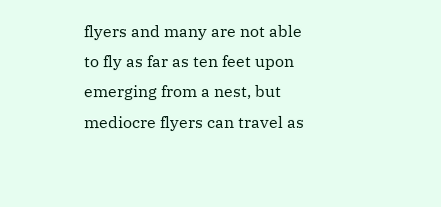flyers and many are not able to fly as far as ten feet upon emerging from a nest, but mediocre flyers can travel as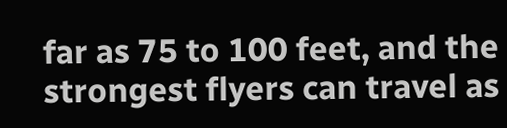far as 75 to 100 feet, and the strongest flyers can travel as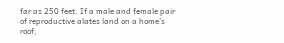far as 250 feet. If a male and female pair of reproductive alates land on a home’s roof,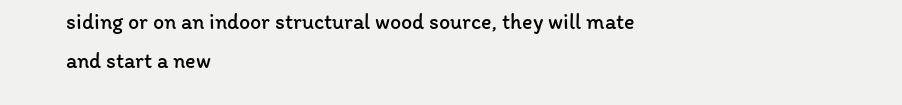siding or on an indoor structural wood source, they will mate and start a new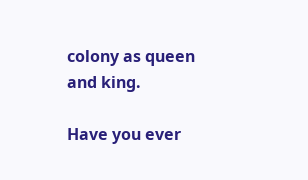colony as queen and king.

Have you ever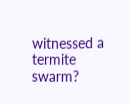witnessed a termite swarm?